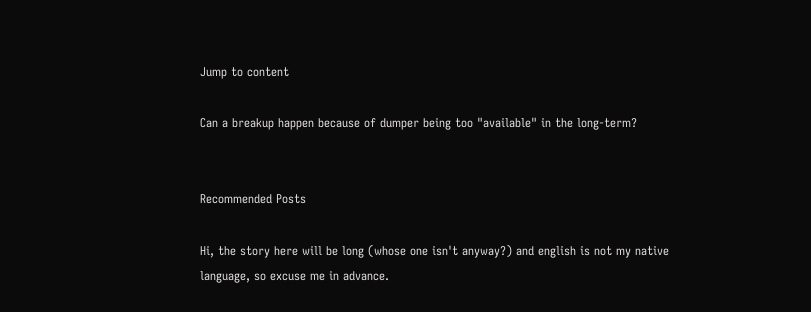Jump to content

Can a breakup happen because of dumper being too "available" in the long-term?


Recommended Posts

Hi, the story here will be long (whose one isn't anyway?) and english is not my native language, so excuse me in advance.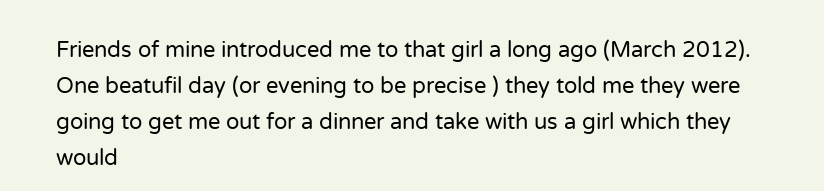Friends of mine introduced me to that girl a long ago (March 2012). One beatufil day (or evening to be precise ) they told me they were going to get me out for a dinner and take with us a girl which they would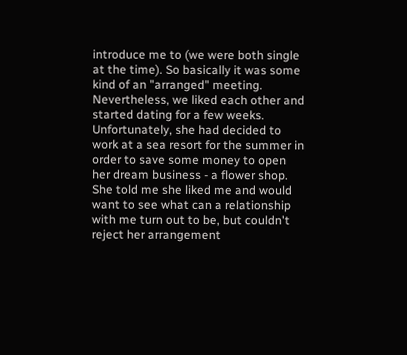introduce me to (we were both single at the time). So basically it was some kind of an "arranged" meeting. Nevertheless, we liked each other and started dating for a few weeks. Unfortunately, she had decided to work at a sea resort for the summer in order to save some money to open her dream business - a flower shop. She told me she liked me and would want to see what can a relationship with me turn out to be, but couldn't reject her arrangement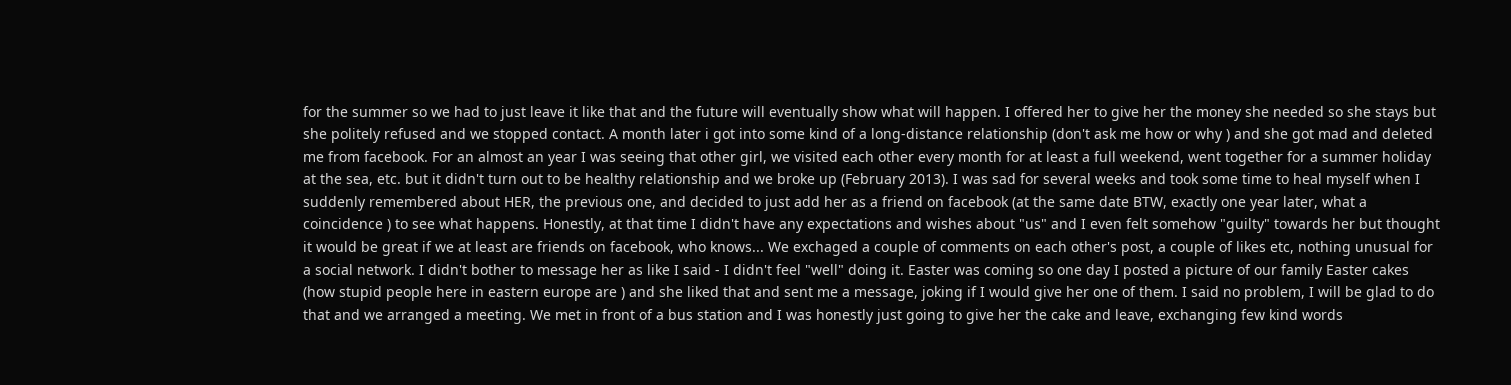for the summer so we had to just leave it like that and the future will eventually show what will happen. I offered her to give her the money she needed so she stays but she politely refused and we stopped contact. A month later i got into some kind of a long-distance relationship (don't ask me how or why ) and she got mad and deleted me from facebook. For an almost an year I was seeing that other girl, we visited each other every month for at least a full weekend, went together for a summer holiday at the sea, etc. but it didn't turn out to be healthy relationship and we broke up (February 2013). I was sad for several weeks and took some time to heal myself when I suddenly remembered about HER, the previous one, and decided to just add her as a friend on facebook (at the same date BTW, exactly one year later, what a coincidence ) to see what happens. Honestly, at that time I didn't have any expectations and wishes about "us" and I even felt somehow "guilty" towards her but thought it would be great if we at least are friends on facebook, who knows... We exchaged a couple of comments on each other's post, a couple of likes etc, nothing unusual for a social network. I didn't bother to message her as like I said - I didn't feel "well" doing it. Easter was coming so one day I posted a picture of our family Easter cakes (how stupid people here in eastern europe are ) and she liked that and sent me a message, joking if I would give her one of them. I said no problem, I will be glad to do that and we arranged a meeting. We met in front of a bus station and I was honestly just going to give her the cake and leave, exchanging few kind words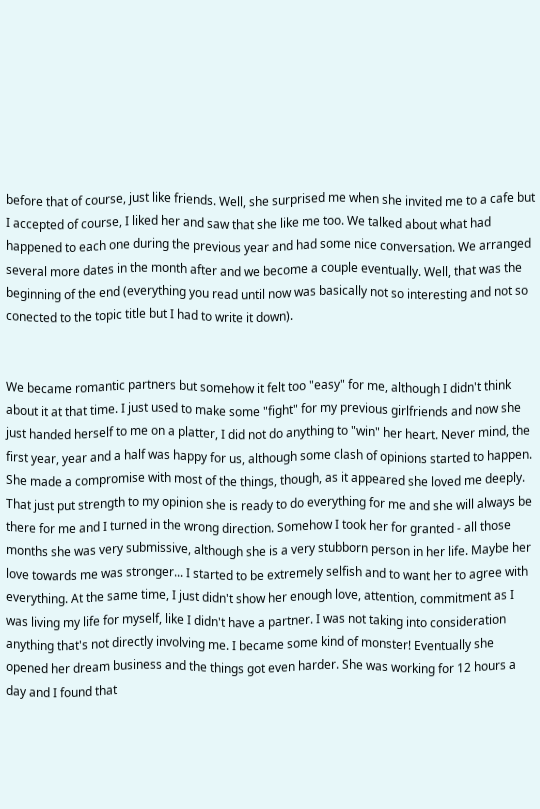before that of course, just like friends. Well, she surprised me when she invited me to a cafe but I accepted of course, I liked her and saw that she like me too. We talked about what had happened to each one during the previous year and had some nice conversation. We arranged several more dates in the month after and we become a couple eventually. Well, that was the beginning of the end (everything you read until now was basically not so interesting and not so conected to the topic title but I had to write it down).


We became romantic partners but somehow it felt too "easy" for me, although I didn't think about it at that time. I just used to make some "fight" for my previous girlfriends and now she just handed herself to me on a platter, I did not do anything to "win" her heart. Never mind, the first year, year and a half was happy for us, although some clash of opinions started to happen. She made a compromise with most of the things, though, as it appeared she loved me deeply. That just put strength to my opinion she is ready to do everything for me and she will always be there for me and I turned in the wrong direction. Somehow I took her for granted - all those months she was very submissive, although she is a very stubborn person in her life. Maybe her love towards me was stronger... I started to be extremely selfish and to want her to agree with everything. At the same time, I just didn't show her enough love, attention, commitment as I was living my life for myself, like I didn't have a partner. I was not taking into consideration anything that's not directly involving me. I became some kind of monster! Eventually she opened her dream business and the things got even harder. She was working for 12 hours a day and I found that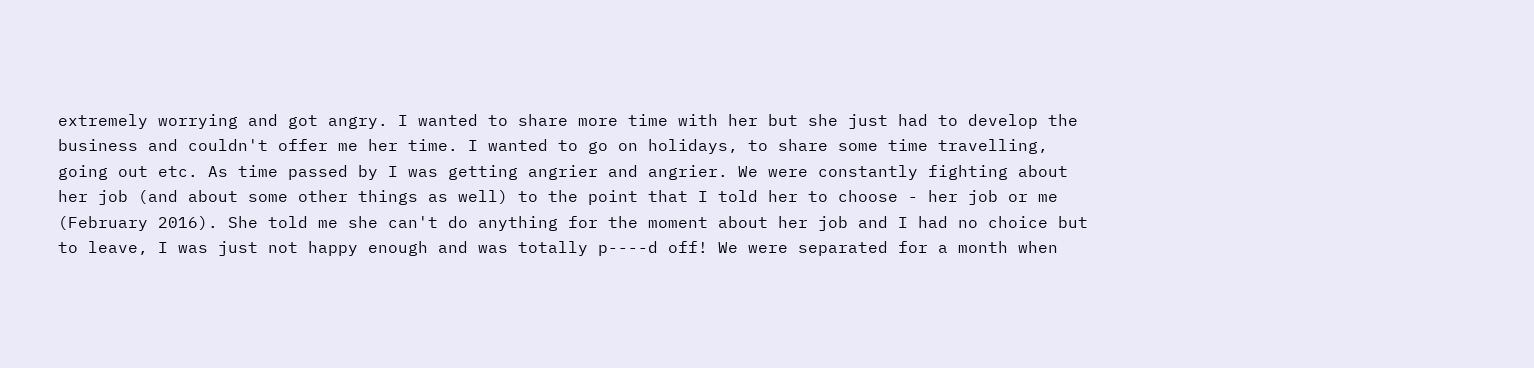extremely worrying and got angry. I wanted to share more time with her but she just had to develop the business and couldn't offer me her time. I wanted to go on holidays, to share some time travelling, going out etc. As time passed by I was getting angrier and angrier. We were constantly fighting about her job (and about some other things as well) to the point that I told her to choose - her job or me (February 2016). She told me she can't do anything for the moment about her job and I had no choice but to leave, I was just not happy enough and was totally p----d off! We were separated for a month when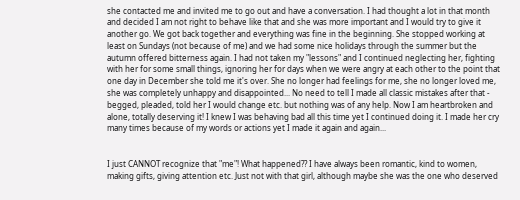she contacted me and invited me to go out and have a conversation. I had thought a lot in that month and decided I am not right to behave like that and she was more important and I would try to give it another go. We got back together and everything was fine in the beginning. She stopped working at least on Sundays (not because of me) and we had some nice holidays through the summer but the autumn offered bitterness again. I had not taken my "lessons" and I continued neglecting her, fighting with her for some small things, ignoring her for days when we were angry at each other to the point that one day in December she told me it's over. She no longer had feelings for me, she no longer loved me, she was completely unhappy and disappointed... No need to tell I made all classic mistakes after that - begged, pleaded, told her I would change etc. but nothing was of any help. Now I am heartbroken and alone, totally deserving it! I knew I was behaving bad all this time yet I continued doing it. I made her cry many times because of my words or actions yet I made it again and again...


I just CANNOT recognize that "me"! What happened?? I have always been romantic, kind to women, making gifts, giving attention etc. Just not with that girl, although maybe she was the one who deserved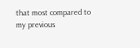that most compared to my previous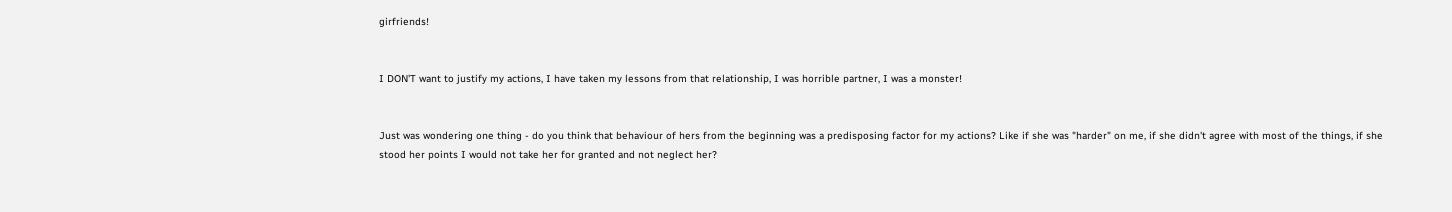girfriends!


I DON'T want to justify my actions, I have taken my lessons from that relationship, I was horrible partner, I was a monster!


Just was wondering one thing - do you think that behaviour of hers from the beginning was a predisposing factor for my actions? Like if she was "harder" on me, if she didn't agree with most of the things, if she stood her points I would not take her for granted and not neglect her?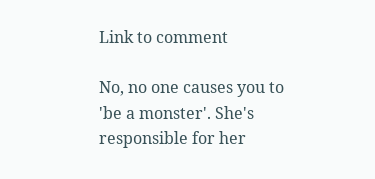Link to comment

No, no one causes you to 'be a monster'. She's responsible for her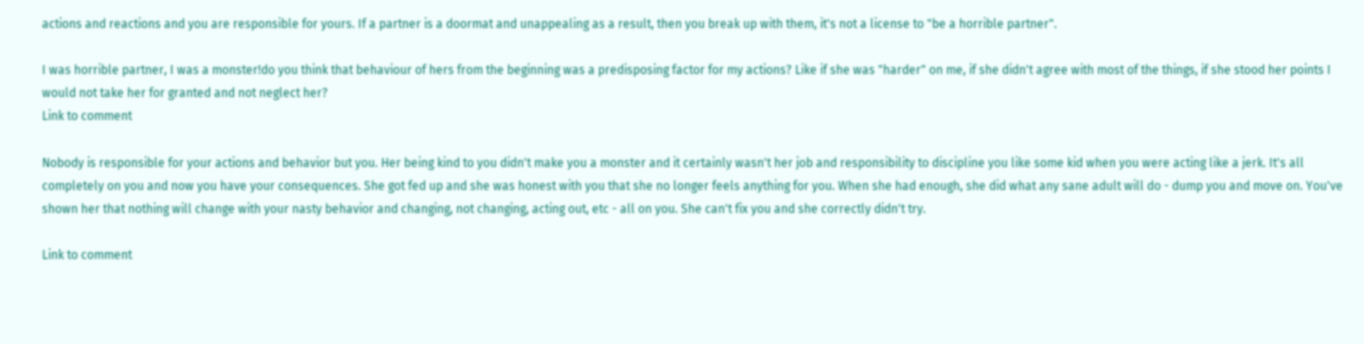actions and reactions and you are responsible for yours. If a partner is a doormat and unappealing as a result, then you break up with them, it's not a license to "be a horrible partner".

I was horrible partner, I was a monster!do you think that behaviour of hers from the beginning was a predisposing factor for my actions? Like if she was "harder" on me, if she didn't agree with most of the things, if she stood her points I would not take her for granted and not neglect her?
Link to comment

Nobody is responsible for your actions and behavior but you. Her being kind to you didn't make you a monster and it certainly wasn't her job and responsibility to discipline you like some kid when you were acting like a jerk. It's all completely on you and now you have your consequences. She got fed up and she was honest with you that she no longer feels anything for you. When she had enough, she did what any sane adult will do - dump you and move on. You've shown her that nothing will change with your nasty behavior and changing, not changing, acting out, etc - all on you. She can't fix you and she correctly didn't try.

Link to comment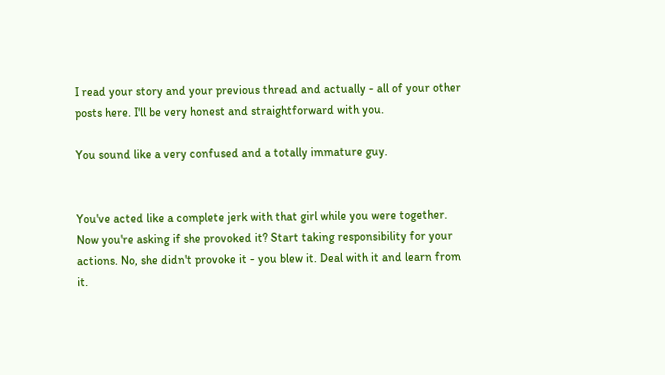I read your story and your previous thread and actually - all of your other posts here. I'll be very honest and straightforward with you.

You sound like a very confused and a totally immature guy.


You've acted like a complete jerk with that girl while you were together. Now you're asking if she provoked it? Start taking responsibility for your actions. No, she didn't provoke it - you blew it. Deal with it and learn from it.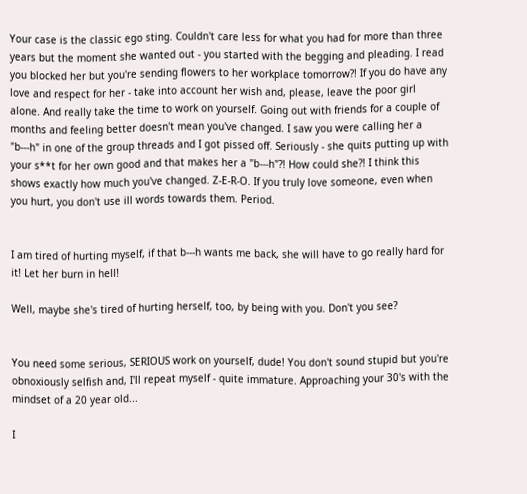Your case is the classic ego sting. Couldn't care less for what you had for more than three years but the moment she wanted out - you started with the begging and pleading. I read you blocked her but you're sending flowers to her workplace tomorrow?! If you do have any love and respect for her - take into account her wish and, please, leave the poor girl alone. And really take the time to work on yourself. Going out with friends for a couple of months and feeling better doesn't mean you've changed. I saw you were calling her a "b---h" in one of the group threads and I got pissed off. Seriously - she quits putting up with your s**t for her own good and that makes her a "b---h"?! How could she?! I think this shows exactly how much you've changed. Z-E-R-O. If you truly love someone, even when you hurt, you don't use ill words towards them. Period.


I am tired of hurting myself, if that b---h wants me back, she will have to go really hard for it! Let her burn in hell!

Well, maybe she's tired of hurting herself, too, by being with you. Don't you see?


You need some serious, SERIOUS work on yourself, dude! You don't sound stupid but you're obnoxiously selfish and, I'll repeat myself - quite immature. Approaching your 30's with the mindset of a 20 year old...

I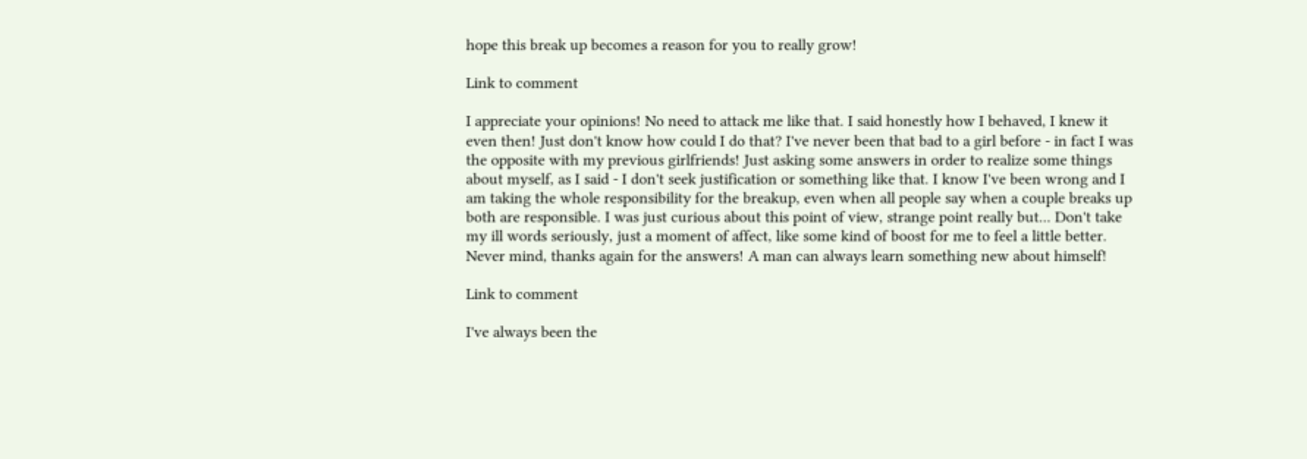hope this break up becomes a reason for you to really grow!

Link to comment

I appreciate your opinions! No need to attack me like that. I said honestly how I behaved, I knew it even then! Just don't know how could I do that? I've never been that bad to a girl before - in fact I was the opposite with my previous girlfriends! Just asking some answers in order to realize some things about myself, as I said - I don't seek justification or something like that. I know I've been wrong and I am taking the whole responsibility for the breakup, even when all people say when a couple breaks up both are responsible. I was just curious about this point of view, strange point really but... Don't take my ill words seriously, just a moment of affect, like some kind of boost for me to feel a little better. Never mind, thanks again for the answers! A man can always learn something new about himself!

Link to comment

I've always been the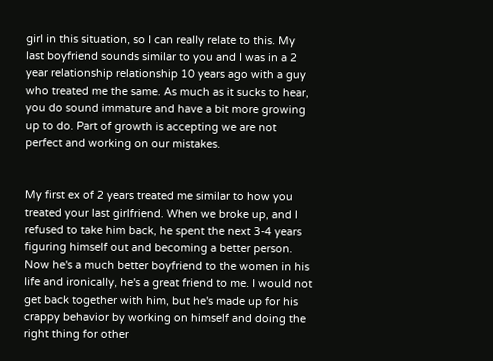girl in this situation, so I can really relate to this. My last boyfriend sounds similar to you and I was in a 2 year relationship relationship 10 years ago with a guy who treated me the same. As much as it sucks to hear, you do sound immature and have a bit more growing up to do. Part of growth is accepting we are not perfect and working on our mistakes.


My first ex of 2 years treated me similar to how you treated your last girlfriend. When we broke up, and I refused to take him back, he spent the next 3-4 years figuring himself out and becoming a better person. Now he's a much better boyfriend to the women in his life and ironically, he's a great friend to me. I would not get back together with him, but he's made up for his crappy behavior by working on himself and doing the right thing for other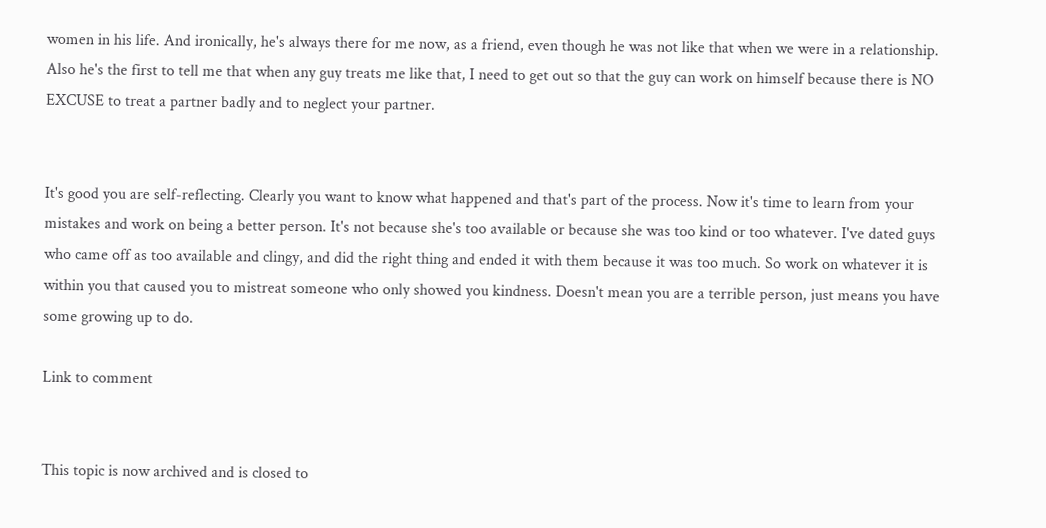women in his life. And ironically, he's always there for me now, as a friend, even though he was not like that when we were in a relationship. Also he's the first to tell me that when any guy treats me like that, I need to get out so that the guy can work on himself because there is NO EXCUSE to treat a partner badly and to neglect your partner.


It's good you are self-reflecting. Clearly you want to know what happened and that's part of the process. Now it's time to learn from your mistakes and work on being a better person. It's not because she's too available or because she was too kind or too whatever. I've dated guys who came off as too available and clingy, and did the right thing and ended it with them because it was too much. So work on whatever it is within you that caused you to mistreat someone who only showed you kindness. Doesn't mean you are a terrible person, just means you have some growing up to do.

Link to comment


This topic is now archived and is closed to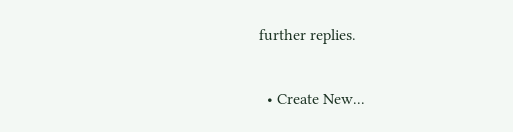further replies.

  • Create New...